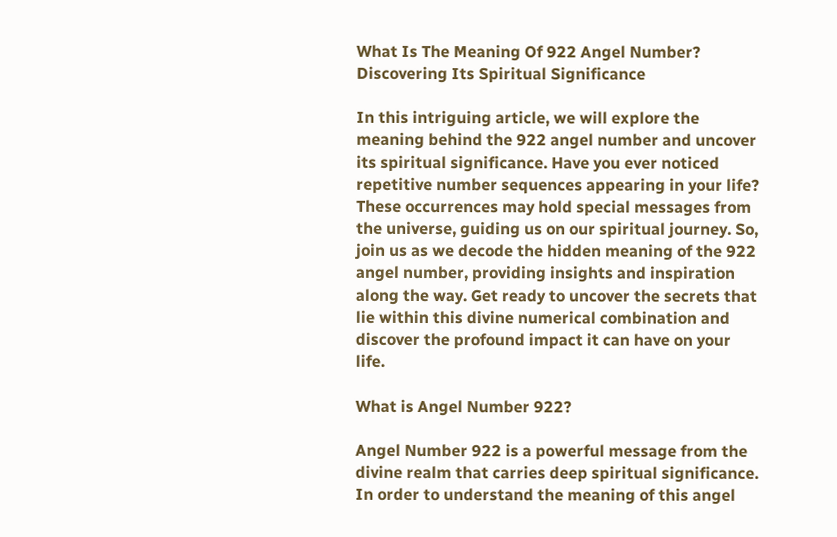What Is The Meaning Of 922 Angel Number? Discovering Its Spiritual Significance

In this intriguing article, we will explore the meaning behind the 922 angel number and uncover its spiritual significance. Have you ever noticed repetitive number sequences appearing in your life? These occurrences may hold special messages from the universe, guiding us on our spiritual journey. So, join us as we decode the hidden meaning of the 922 angel number, providing insights and inspiration along the way. Get ready to uncover the secrets that lie within this divine numerical combination and discover the profound impact it can have on your life.

What is Angel Number 922?

Angel Number 922 is a powerful message from the divine realm that carries deep spiritual significance. In order to understand the meaning of this angel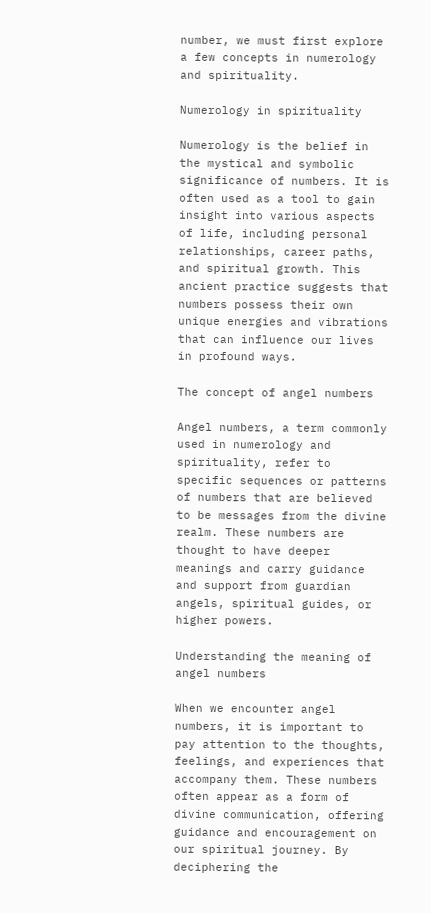number, we must first explore a few concepts in numerology and spirituality.

Numerology in spirituality

Numerology is the belief in the mystical and symbolic significance of numbers. It is often used as a tool to gain insight into various aspects of life, including personal relationships, career paths, and spiritual growth. This ancient practice suggests that numbers possess their own unique energies and vibrations that can influence our lives in profound ways.

The concept of angel numbers

Angel numbers, a term commonly used in numerology and spirituality, refer to specific sequences or patterns of numbers that are believed to be messages from the divine realm. These numbers are thought to have deeper meanings and carry guidance and support from guardian angels, spiritual guides, or higher powers.

Understanding the meaning of angel numbers

When we encounter angel numbers, it is important to pay attention to the thoughts, feelings, and experiences that accompany them. These numbers often appear as a form of divine communication, offering guidance and encouragement on our spiritual journey. By deciphering the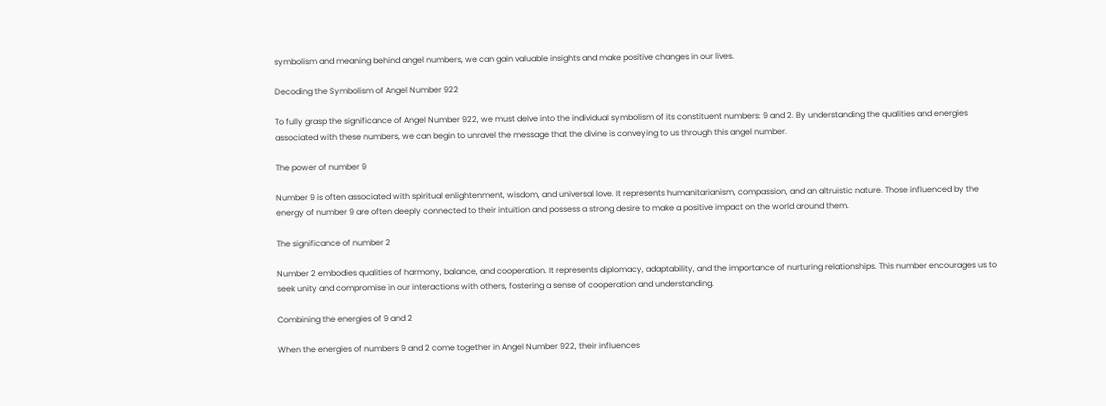symbolism and meaning behind angel numbers, we can gain valuable insights and make positive changes in our lives.

Decoding the Symbolism of Angel Number 922

To fully grasp the significance of Angel Number 922, we must delve into the individual symbolism of its constituent numbers: 9 and 2. By understanding the qualities and energies associated with these numbers, we can begin to unravel the message that the divine is conveying to us through this angel number.

The power of number 9

Number 9 is often associated with spiritual enlightenment, wisdom, and universal love. It represents humanitarianism, compassion, and an altruistic nature. Those influenced by the energy of number 9 are often deeply connected to their intuition and possess a strong desire to make a positive impact on the world around them.

The significance of number 2

Number 2 embodies qualities of harmony, balance, and cooperation. It represents diplomacy, adaptability, and the importance of nurturing relationships. This number encourages us to seek unity and compromise in our interactions with others, fostering a sense of cooperation and understanding.

Combining the energies of 9 and 2

When the energies of numbers 9 and 2 come together in Angel Number 922, their influences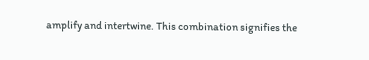amplify and intertwine. This combination signifies the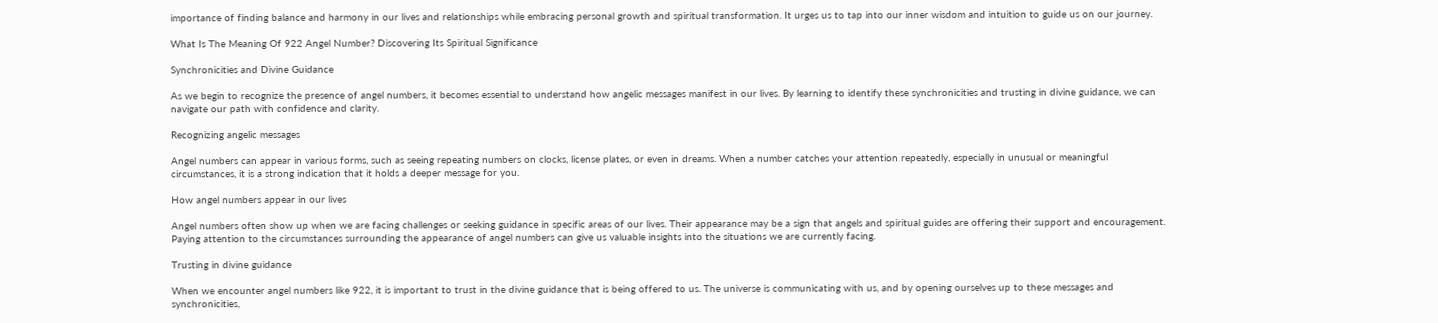importance of finding balance and harmony in our lives and relationships while embracing personal growth and spiritual transformation. It urges us to tap into our inner wisdom and intuition to guide us on our journey.

What Is The Meaning Of 922 Angel Number? Discovering Its Spiritual Significance

Synchronicities and Divine Guidance

As we begin to recognize the presence of angel numbers, it becomes essential to understand how angelic messages manifest in our lives. By learning to identify these synchronicities and trusting in divine guidance, we can navigate our path with confidence and clarity.

Recognizing angelic messages

Angel numbers can appear in various forms, such as seeing repeating numbers on clocks, license plates, or even in dreams. When a number catches your attention repeatedly, especially in unusual or meaningful circumstances, it is a strong indication that it holds a deeper message for you.

How angel numbers appear in our lives

Angel numbers often show up when we are facing challenges or seeking guidance in specific areas of our lives. Their appearance may be a sign that angels and spiritual guides are offering their support and encouragement. Paying attention to the circumstances surrounding the appearance of angel numbers can give us valuable insights into the situations we are currently facing.

Trusting in divine guidance

When we encounter angel numbers like 922, it is important to trust in the divine guidance that is being offered to us. The universe is communicating with us, and by opening ourselves up to these messages and synchronicities,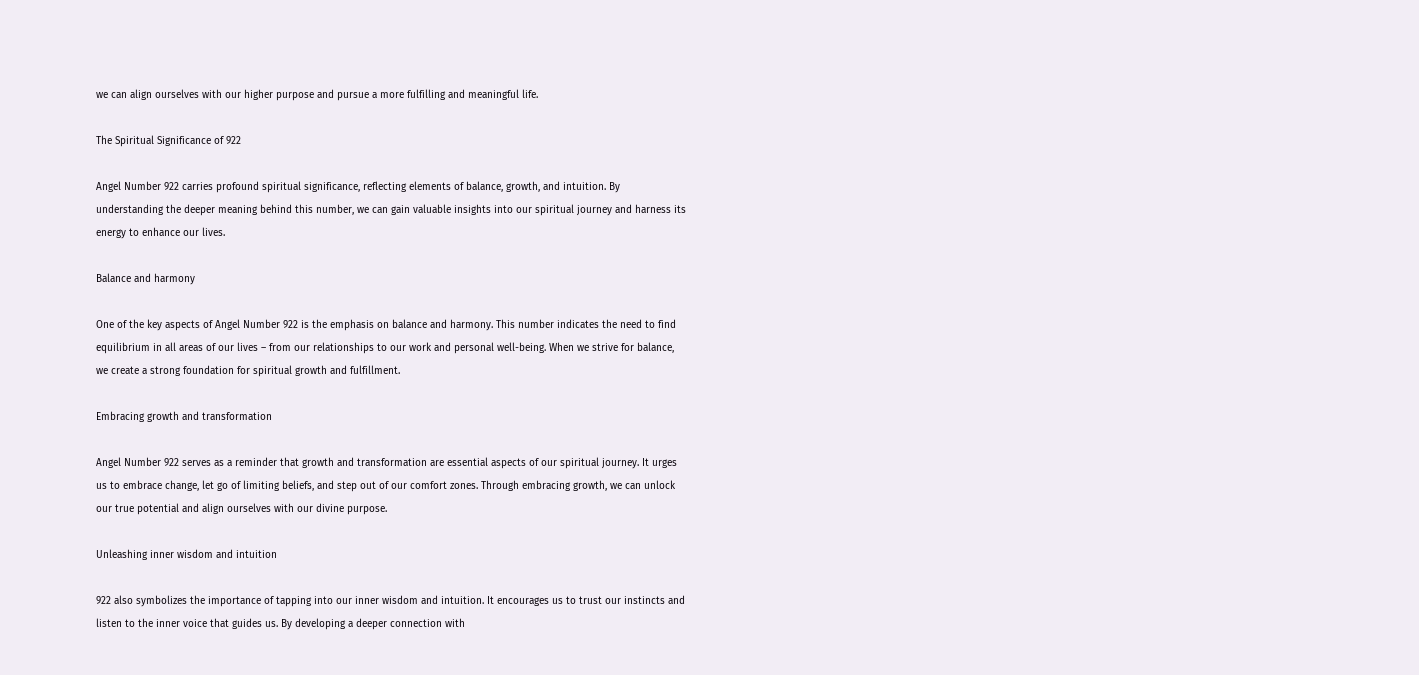we can align ourselves with our higher purpose and pursue a more fulfilling and meaningful life.

The Spiritual Significance of 922

Angel Number 922 carries profound spiritual significance, reflecting elements of balance, growth, and intuition. By understanding the deeper meaning behind this number, we can gain valuable insights into our spiritual journey and harness its energy to enhance our lives.

Balance and harmony

One of the key aspects of Angel Number 922 is the emphasis on balance and harmony. This number indicates the need to find equilibrium in all areas of our lives – from our relationships to our work and personal well-being. When we strive for balance, we create a strong foundation for spiritual growth and fulfillment.

Embracing growth and transformation

Angel Number 922 serves as a reminder that growth and transformation are essential aspects of our spiritual journey. It urges us to embrace change, let go of limiting beliefs, and step out of our comfort zones. Through embracing growth, we can unlock our true potential and align ourselves with our divine purpose.

Unleashing inner wisdom and intuition

922 also symbolizes the importance of tapping into our inner wisdom and intuition. It encourages us to trust our instincts and listen to the inner voice that guides us. By developing a deeper connection with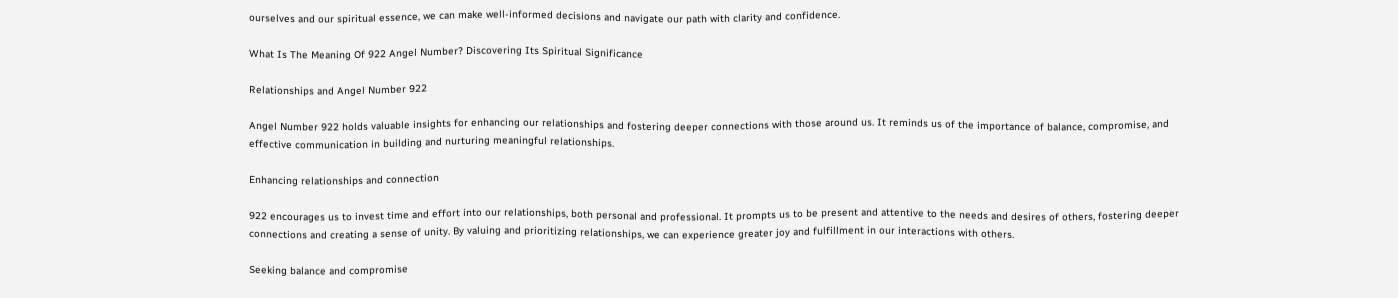ourselves and our spiritual essence, we can make well-informed decisions and navigate our path with clarity and confidence.

What Is The Meaning Of 922 Angel Number? Discovering Its Spiritual Significance

Relationships and Angel Number 922

Angel Number 922 holds valuable insights for enhancing our relationships and fostering deeper connections with those around us. It reminds us of the importance of balance, compromise, and effective communication in building and nurturing meaningful relationships.

Enhancing relationships and connection

922 encourages us to invest time and effort into our relationships, both personal and professional. It prompts us to be present and attentive to the needs and desires of others, fostering deeper connections and creating a sense of unity. By valuing and prioritizing relationships, we can experience greater joy and fulfillment in our interactions with others.

Seeking balance and compromise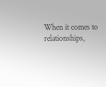When it comes to relationships,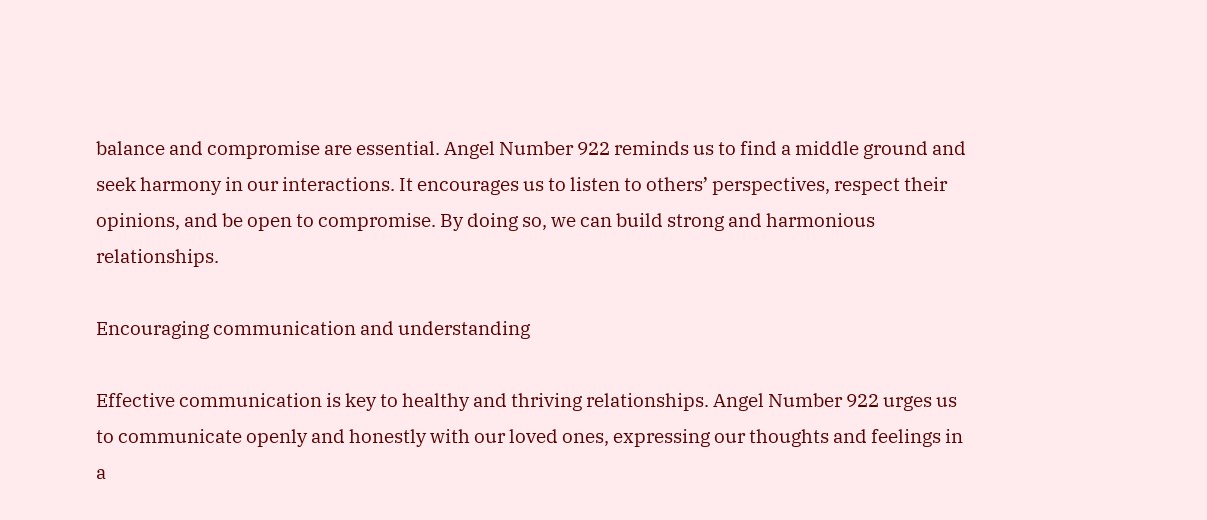balance and compromise are essential. Angel Number 922 reminds us to find a middle ground and seek harmony in our interactions. It encourages us to listen to others’ perspectives, respect their opinions, and be open to compromise. By doing so, we can build strong and harmonious relationships.

Encouraging communication and understanding

Effective communication is key to healthy and thriving relationships. Angel Number 922 urges us to communicate openly and honestly with our loved ones, expressing our thoughts and feelings in a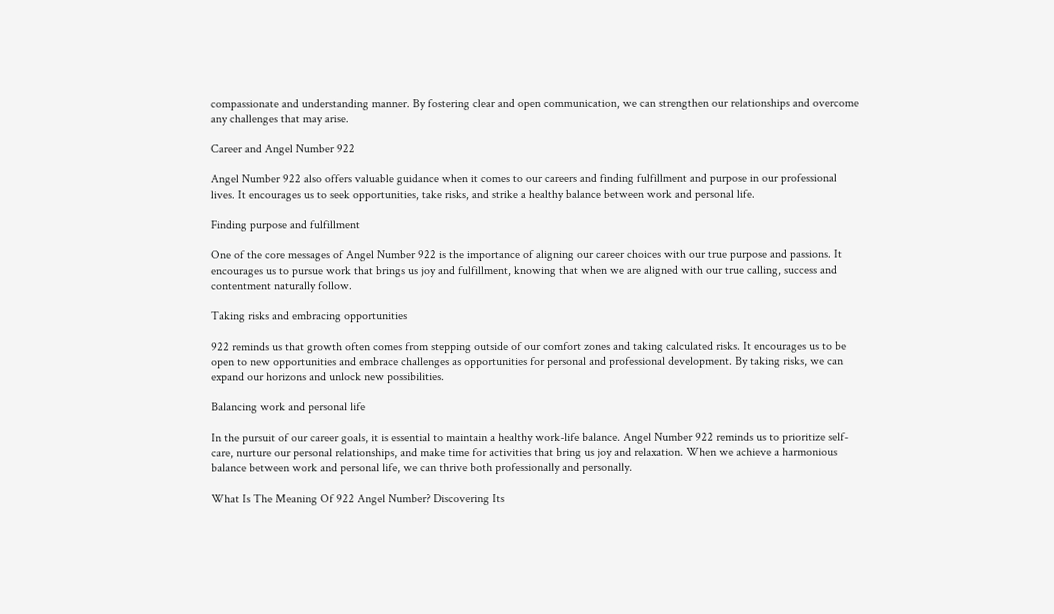compassionate and understanding manner. By fostering clear and open communication, we can strengthen our relationships and overcome any challenges that may arise.

Career and Angel Number 922

Angel Number 922 also offers valuable guidance when it comes to our careers and finding fulfillment and purpose in our professional lives. It encourages us to seek opportunities, take risks, and strike a healthy balance between work and personal life.

Finding purpose and fulfillment

One of the core messages of Angel Number 922 is the importance of aligning our career choices with our true purpose and passions. It encourages us to pursue work that brings us joy and fulfillment, knowing that when we are aligned with our true calling, success and contentment naturally follow.

Taking risks and embracing opportunities

922 reminds us that growth often comes from stepping outside of our comfort zones and taking calculated risks. It encourages us to be open to new opportunities and embrace challenges as opportunities for personal and professional development. By taking risks, we can expand our horizons and unlock new possibilities.

Balancing work and personal life

In the pursuit of our career goals, it is essential to maintain a healthy work-life balance. Angel Number 922 reminds us to prioritize self-care, nurture our personal relationships, and make time for activities that bring us joy and relaxation. When we achieve a harmonious balance between work and personal life, we can thrive both professionally and personally.

What Is The Meaning Of 922 Angel Number? Discovering Its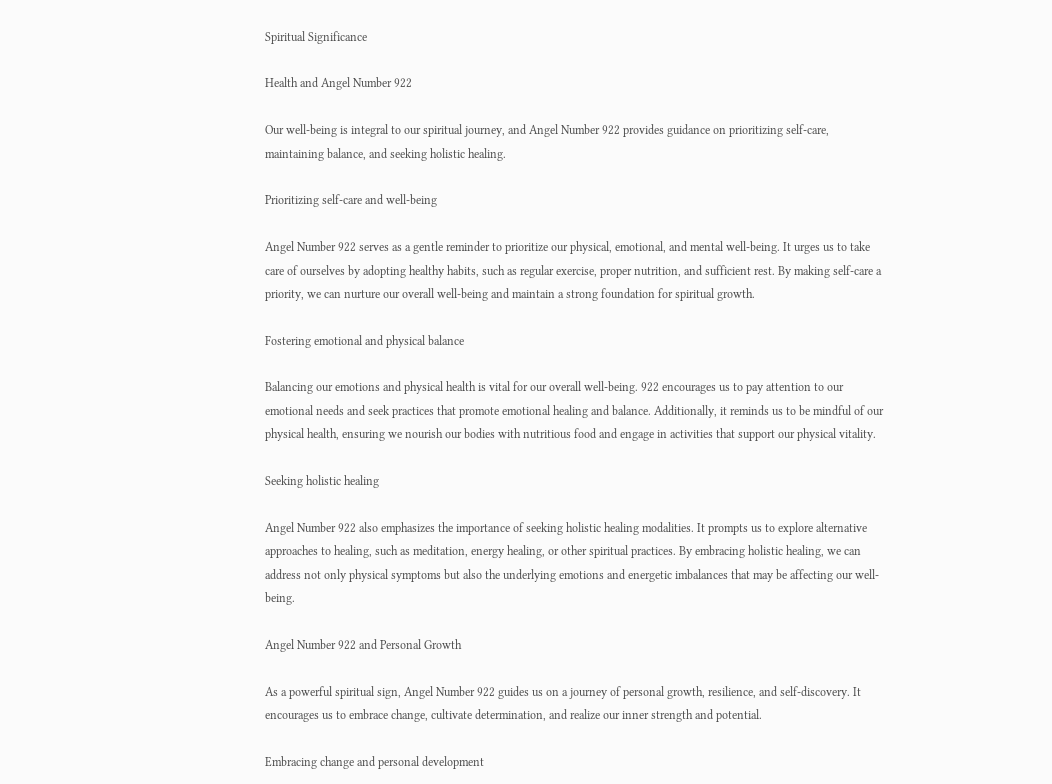Spiritual Significance

Health and Angel Number 922

Our well-being is integral to our spiritual journey, and Angel Number 922 provides guidance on prioritizing self-care, maintaining balance, and seeking holistic healing.

Prioritizing self-care and well-being

Angel Number 922 serves as a gentle reminder to prioritize our physical, emotional, and mental well-being. It urges us to take care of ourselves by adopting healthy habits, such as regular exercise, proper nutrition, and sufficient rest. By making self-care a priority, we can nurture our overall well-being and maintain a strong foundation for spiritual growth.

Fostering emotional and physical balance

Balancing our emotions and physical health is vital for our overall well-being. 922 encourages us to pay attention to our emotional needs and seek practices that promote emotional healing and balance. Additionally, it reminds us to be mindful of our physical health, ensuring we nourish our bodies with nutritious food and engage in activities that support our physical vitality.

Seeking holistic healing

Angel Number 922 also emphasizes the importance of seeking holistic healing modalities. It prompts us to explore alternative approaches to healing, such as meditation, energy healing, or other spiritual practices. By embracing holistic healing, we can address not only physical symptoms but also the underlying emotions and energetic imbalances that may be affecting our well-being.

Angel Number 922 and Personal Growth

As a powerful spiritual sign, Angel Number 922 guides us on a journey of personal growth, resilience, and self-discovery. It encourages us to embrace change, cultivate determination, and realize our inner strength and potential.

Embracing change and personal development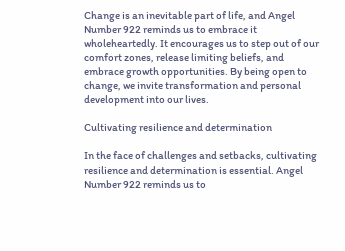Change is an inevitable part of life, and Angel Number 922 reminds us to embrace it wholeheartedly. It encourages us to step out of our comfort zones, release limiting beliefs, and embrace growth opportunities. By being open to change, we invite transformation and personal development into our lives.

Cultivating resilience and determination

In the face of challenges and setbacks, cultivating resilience and determination is essential. Angel Number 922 reminds us to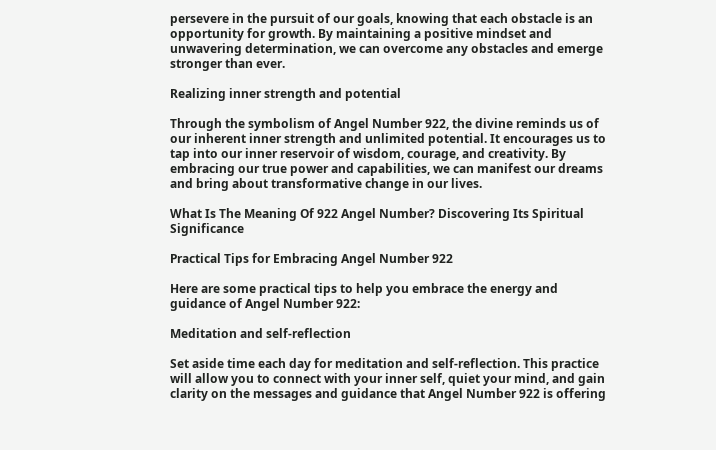persevere in the pursuit of our goals, knowing that each obstacle is an opportunity for growth. By maintaining a positive mindset and unwavering determination, we can overcome any obstacles and emerge stronger than ever.

Realizing inner strength and potential

Through the symbolism of Angel Number 922, the divine reminds us of our inherent inner strength and unlimited potential. It encourages us to tap into our inner reservoir of wisdom, courage, and creativity. By embracing our true power and capabilities, we can manifest our dreams and bring about transformative change in our lives.

What Is The Meaning Of 922 Angel Number? Discovering Its Spiritual Significance

Practical Tips for Embracing Angel Number 922

Here are some practical tips to help you embrace the energy and guidance of Angel Number 922:

Meditation and self-reflection

Set aside time each day for meditation and self-reflection. This practice will allow you to connect with your inner self, quiet your mind, and gain clarity on the messages and guidance that Angel Number 922 is offering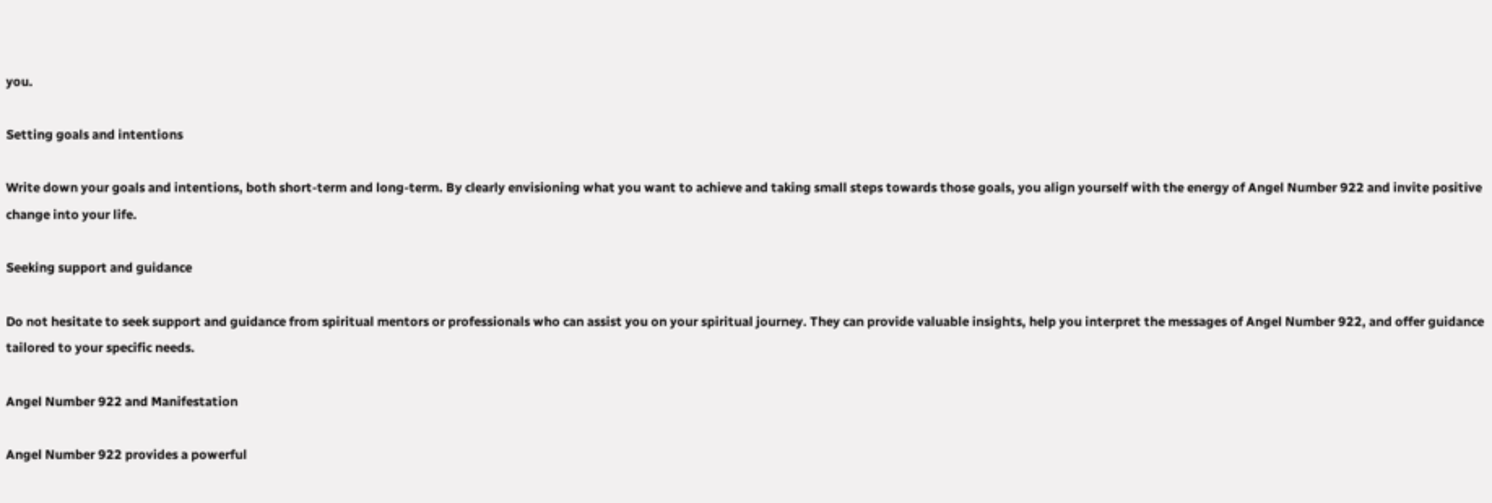you.

Setting goals and intentions

Write down your goals and intentions, both short-term and long-term. By clearly envisioning what you want to achieve and taking small steps towards those goals, you align yourself with the energy of Angel Number 922 and invite positive change into your life.

Seeking support and guidance

Do not hesitate to seek support and guidance from spiritual mentors or professionals who can assist you on your spiritual journey. They can provide valuable insights, help you interpret the messages of Angel Number 922, and offer guidance tailored to your specific needs.

Angel Number 922 and Manifestation

Angel Number 922 provides a powerful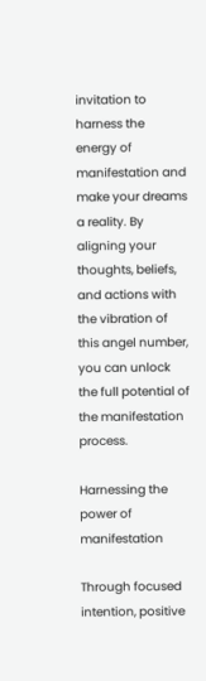invitation to harness the energy of manifestation and make your dreams a reality. By aligning your thoughts, beliefs, and actions with the vibration of this angel number, you can unlock the full potential of the manifestation process.

Harnessing the power of manifestation

Through focused intention, positive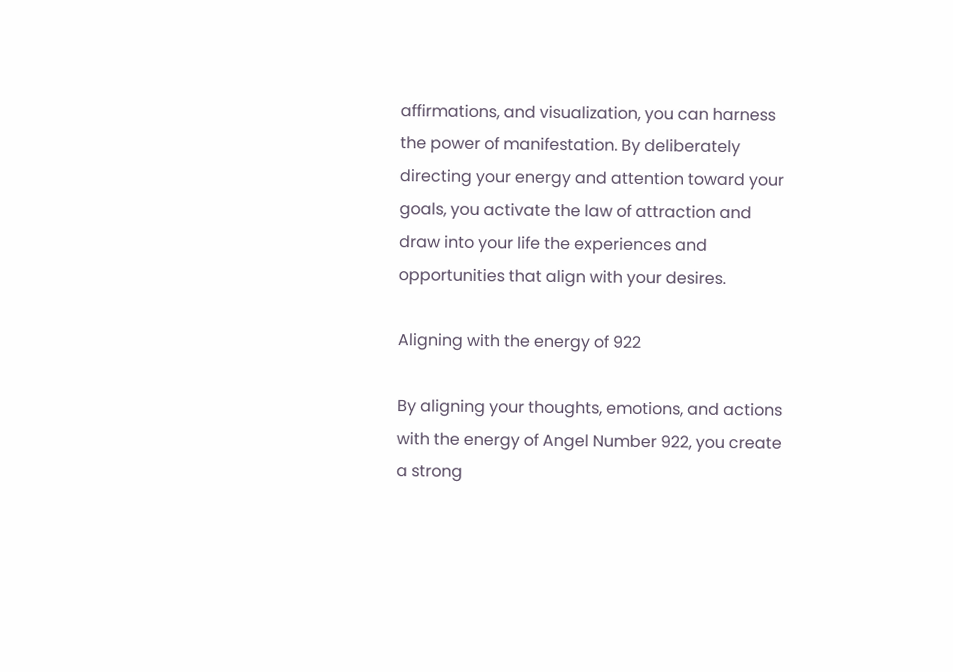affirmations, and visualization, you can harness the power of manifestation. By deliberately directing your energy and attention toward your goals, you activate the law of attraction and draw into your life the experiences and opportunities that align with your desires.

Aligning with the energy of 922

By aligning your thoughts, emotions, and actions with the energy of Angel Number 922, you create a strong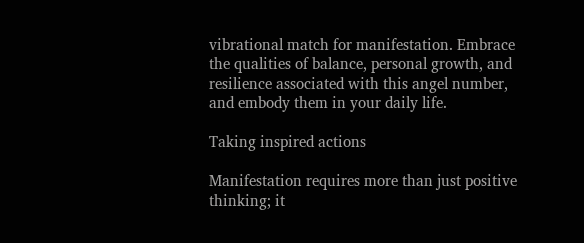vibrational match for manifestation. Embrace the qualities of balance, personal growth, and resilience associated with this angel number, and embody them in your daily life.

Taking inspired actions

Manifestation requires more than just positive thinking; it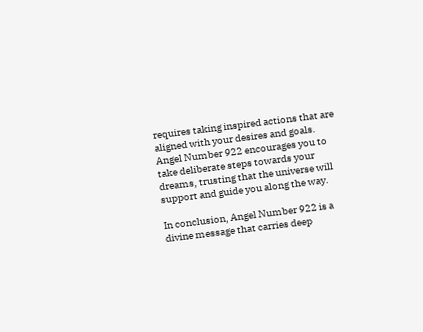requires taking inspired actions that are aligned with your desires and goals. Angel Number 922 encourages you to take deliberate steps towards your dreams, trusting that the universe will support and guide you along the way.

In conclusion, Angel Number 922 is a divine message that carries deep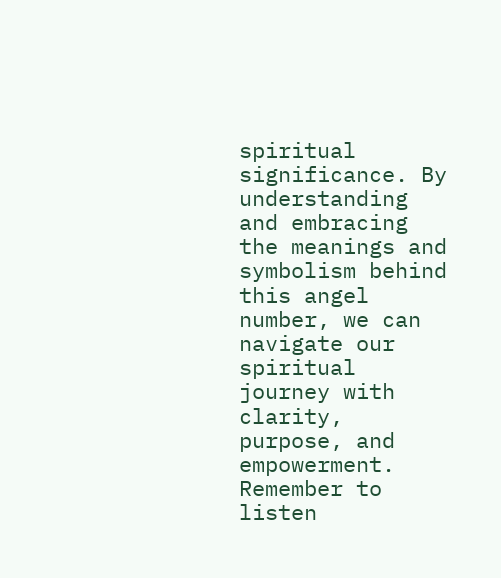spiritual significance. By understanding and embracing the meanings and symbolism behind this angel number, we can navigate our spiritual journey with clarity, purpose, and empowerment. Remember to listen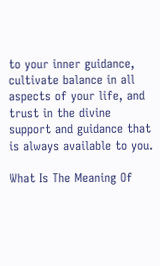to your inner guidance, cultivate balance in all aspects of your life, and trust in the divine support and guidance that is always available to you.

What Is The Meaning Of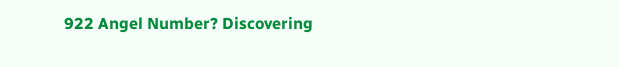922 Angel Number? Discovering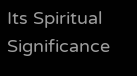Its Spiritual Significance